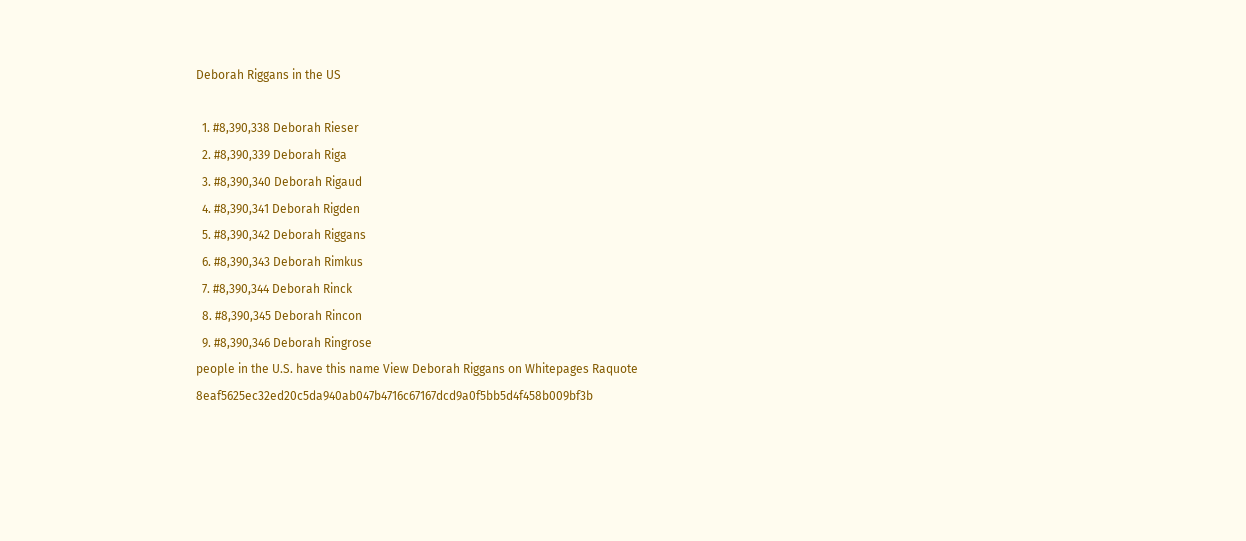Deborah Riggans in the US

  1. #8,390,338 Deborah Rieser
  2. #8,390,339 Deborah Riga
  3. #8,390,340 Deborah Rigaud
  4. #8,390,341 Deborah Rigden
  5. #8,390,342 Deborah Riggans
  6. #8,390,343 Deborah Rimkus
  7. #8,390,344 Deborah Rinck
  8. #8,390,345 Deborah Rincon
  9. #8,390,346 Deborah Ringrose
people in the U.S. have this name View Deborah Riggans on Whitepages Raquote 8eaf5625ec32ed20c5da940ab047b4716c67167dcd9a0f5bb5d4f458b009bf3b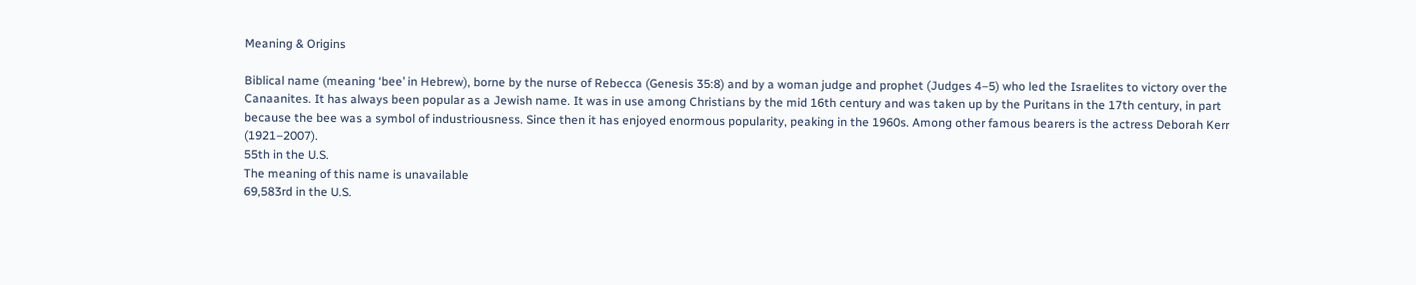Meaning & Origins

Biblical name (meaning ‘bee’ in Hebrew), borne by the nurse of Rebecca (Genesis 35:8) and by a woman judge and prophet (Judges 4–5) who led the Israelites to victory over the Canaanites. It has always been popular as a Jewish name. It was in use among Christians by the mid 16th century and was taken up by the Puritans in the 17th century, in part because the bee was a symbol of industriousness. Since then it has enjoyed enormous popularity, peaking in the 1960s. Among other famous bearers is the actress Deborah Kerr (1921–2007).
55th in the U.S.
The meaning of this name is unavailable
69,583rd in the U.S.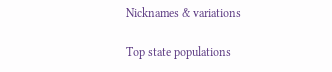Nicknames & variations

Top state populations